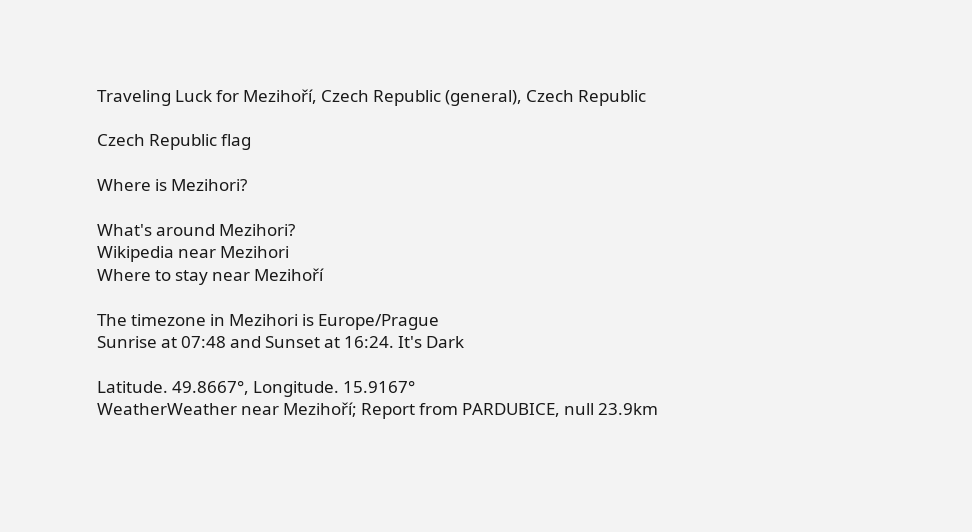Traveling Luck for Mezihoří, Czech Republic (general), Czech Republic

Czech Republic flag

Where is Mezihori?

What's around Mezihori?
Wikipedia near Mezihori
Where to stay near Mezihoří

The timezone in Mezihori is Europe/Prague
Sunrise at 07:48 and Sunset at 16:24. It's Dark

Latitude. 49.8667°, Longitude. 15.9167°
WeatherWeather near Mezihoří; Report from PARDUBICE, null 23.9km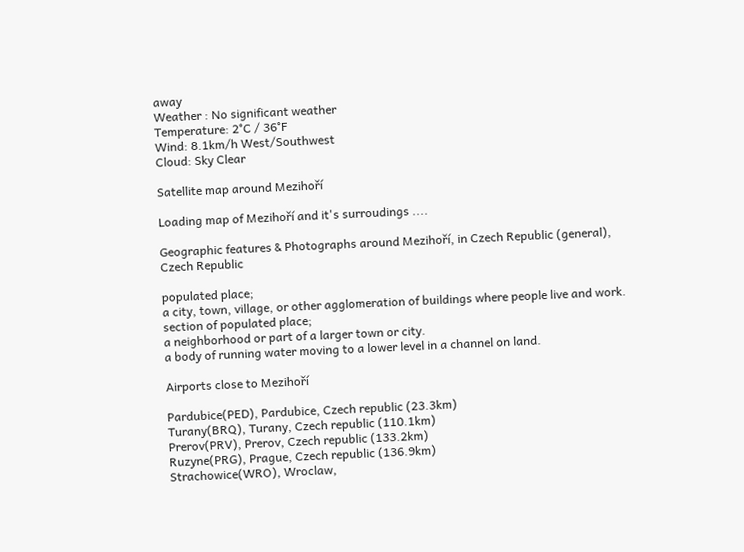away
Weather : No significant weather
Temperature: 2°C / 36°F
Wind: 8.1km/h West/Southwest
Cloud: Sky Clear

Satellite map around Mezihoří

Loading map of Mezihoří and it's surroudings ....

Geographic features & Photographs around Mezihoří, in Czech Republic (general), Czech Republic

populated place;
a city, town, village, or other agglomeration of buildings where people live and work.
section of populated place;
a neighborhood or part of a larger town or city.
a body of running water moving to a lower level in a channel on land.

Airports close to Mezihoří

Pardubice(PED), Pardubice, Czech republic (23.3km)
Turany(BRQ), Turany, Czech republic (110.1km)
Prerov(PRV), Prerov, Czech republic (133.2km)
Ruzyne(PRG), Prague, Czech republic (136.9km)
Strachowice(WRO), Wroclaw,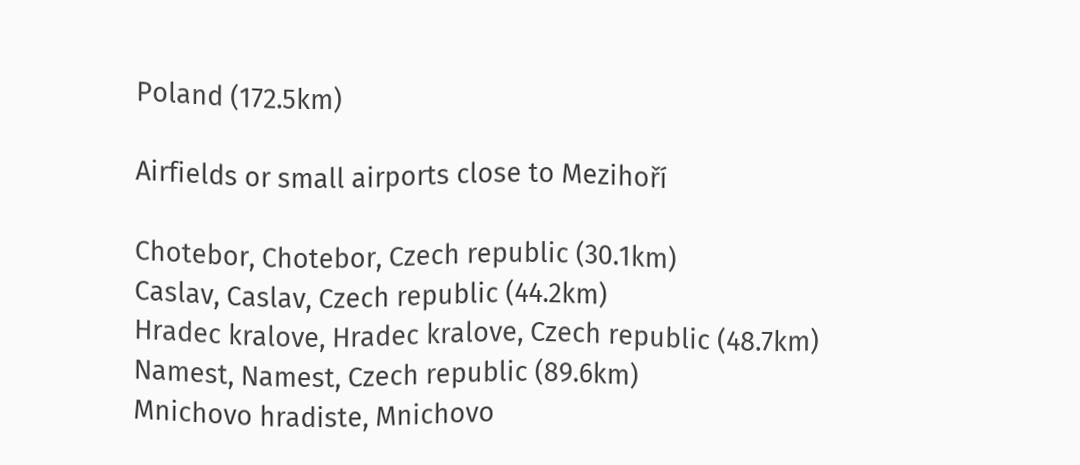Poland (172.5km)

Airfields or small airports close to Mezihoří

Chotebor, Chotebor, Czech republic (30.1km)
Caslav, Caslav, Czech republic (44.2km)
Hradec kralove, Hradec kralove, Czech republic (48.7km)
Namest, Namest, Czech republic (89.6km)
Mnichovo hradiste, Mnichovo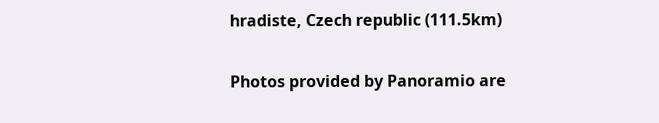hradiste, Czech republic (111.5km)

Photos provided by Panoramio are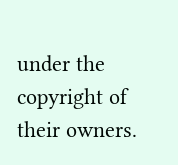under the copyright of their owners.